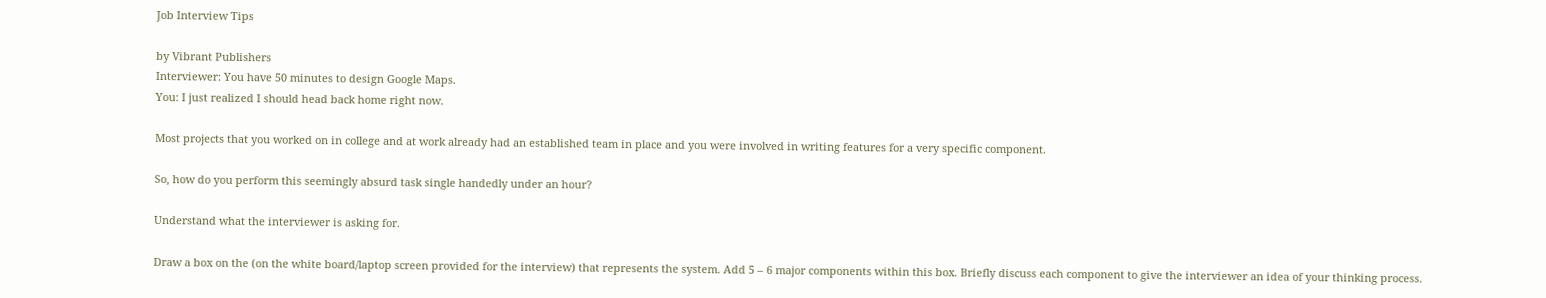Job Interview Tips

by Vibrant Publishers
Interviewer: You have 50 minutes to design Google Maps.
You: I just realized I should head back home right now.

Most projects that you worked on in college and at work already had an established team in place and you were involved in writing features for a very specific component.

So, how do you perform this seemingly absurd task single handedly under an hour?

Understand what the interviewer is asking for.

Draw a box on the (on the white board/laptop screen provided for the interview) that represents the system. Add 5 – 6 major components within this box. Briefly discuss each component to give the interviewer an idea of your thinking process.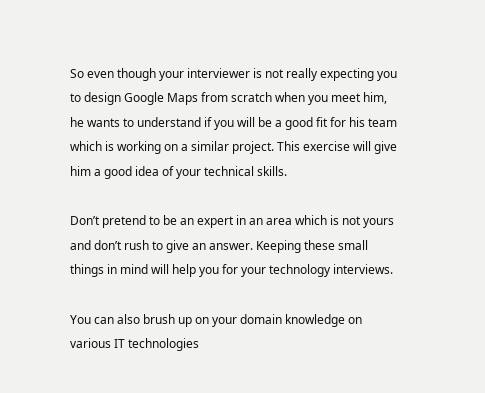So even though your interviewer is not really expecting you to design Google Maps from scratch when you meet him, he wants to understand if you will be a good fit for his team which is working on a similar project. This exercise will give him a good idea of your technical skills.

Don’t pretend to be an expert in an area which is not yours and don’t rush to give an answer. Keeping these small things in mind will help you for your technology interviews.

You can also brush up on your domain knowledge on various IT technologies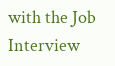with the Job Interview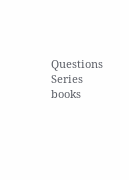Questions Series books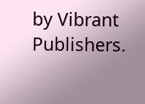by Vibrant Publishers.